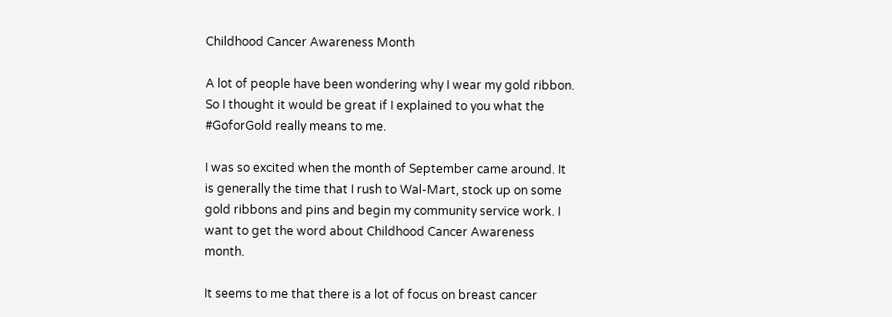Childhood Cancer Awareness Month

A lot of people have been wondering why I wear my gold ribbon. So I thought it would be great if I explained to you what the #GoforGold really means to me.

I was so excited when the month of September came around. It is generally the time that I rush to Wal-Mart, stock up on some gold ribbons and pins and begin my community service work. I want to get the word about Childhood Cancer Awareness month.

It seems to me that there is a lot of focus on breast cancer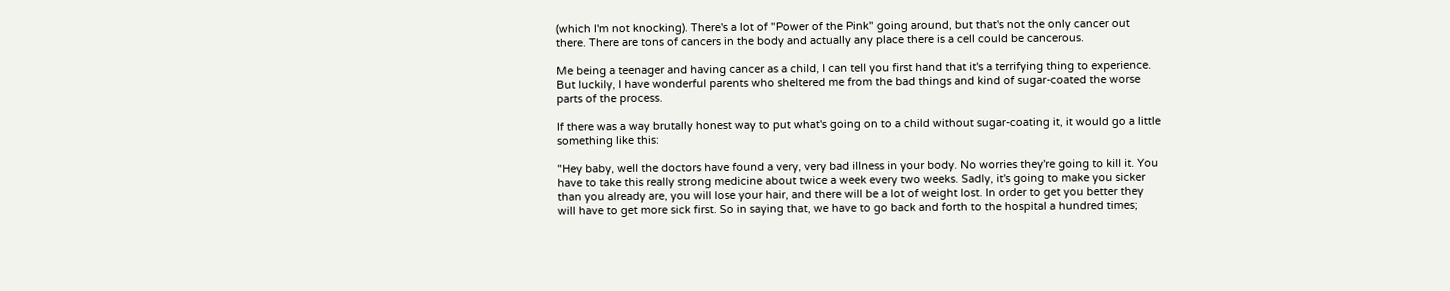(which I'm not knocking). There's a lot of "Power of the Pink" going around, but that's not the only cancer out there. There are tons of cancers in the body and actually any place there is a cell could be cancerous.

Me being a teenager and having cancer as a child, I can tell you first hand that it's a terrifying thing to experience. But luckily, I have wonderful parents who sheltered me from the bad things and kind of sugar-coated the worse parts of the process.

If there was a way brutally honest way to put what's going on to a child without sugar-coating it, it would go a little something like this:

"Hey baby, well the doctors have found a very, very bad illness in your body. No worries they're going to kill it. You have to take this really strong medicine about twice a week every two weeks. Sadly, it's going to make you sicker than you already are, you will lose your hair, and there will be a lot of weight lost. In order to get you better they will have to get more sick first. So in saying that, we have to go back and forth to the hospital a hundred times;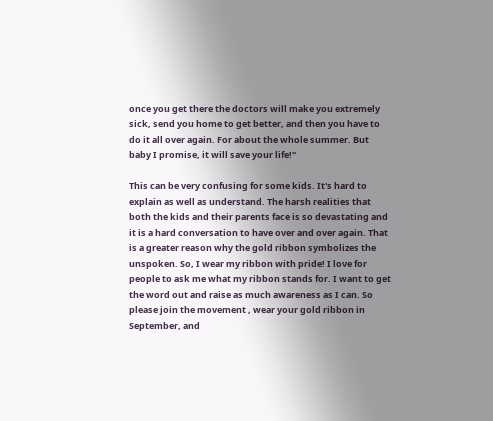once you get there the doctors will make you extremely sick, send you home to get better, and then you have to do it all over again. For about the whole summer. But baby I promise, it will save your life!"

This can be very confusing for some kids. It's hard to explain as well as understand. The harsh realities that both the kids and their parents face is so devastating and it is a hard conversation to have over and over again. That is a greater reason why the gold ribbon symbolizes the unspoken. So, I wear my ribbon with pride! I love for people to ask me what my ribbon stands for. I want to get the word out and raise as much awareness as I can. So please join the movement , wear your gold ribbon in September, and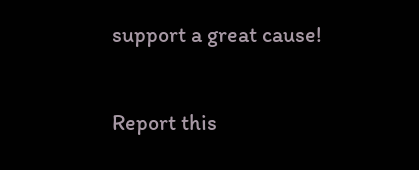support a great cause!

Report this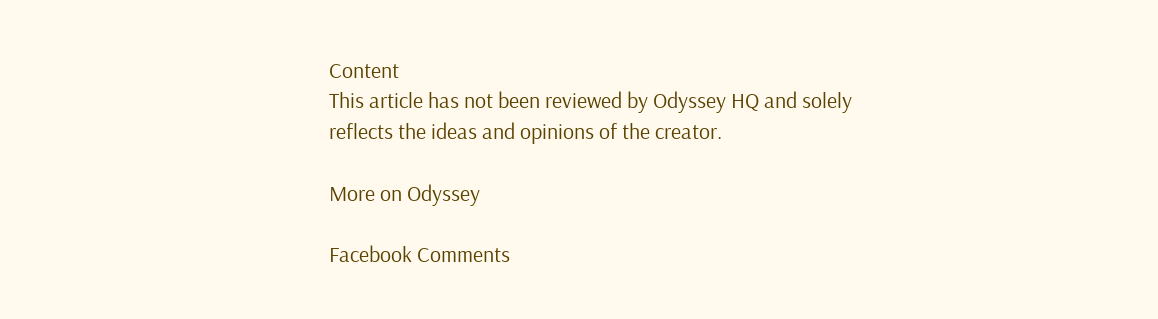Content
This article has not been reviewed by Odyssey HQ and solely reflects the ideas and opinions of the creator.

More on Odyssey

Facebook Comments